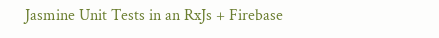Jasmine Unit Tests in an RxJs + Firebase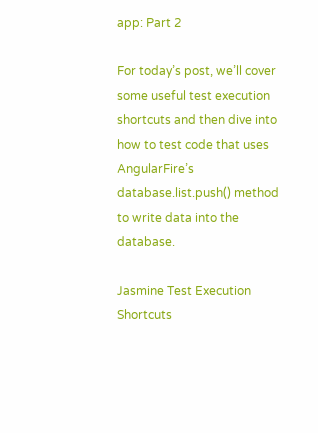app: Part 2

For today’s post, we’ll cover some useful test execution shortcuts and then dive into how to test code that uses AngularFire’s database.list.push() method to write data into the database.

Jasmine Test Execution Shortcuts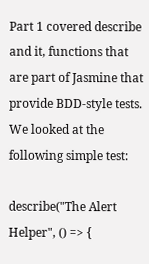Part 1 covered describe and it, functions that are part of Jasmine that provide BDD-style tests. We looked at the following simple test:

describe("The Alert Helper", () => {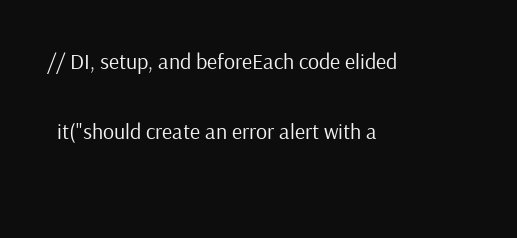// DI, setup, and beforeEach code elided

  it("should create an error alert with a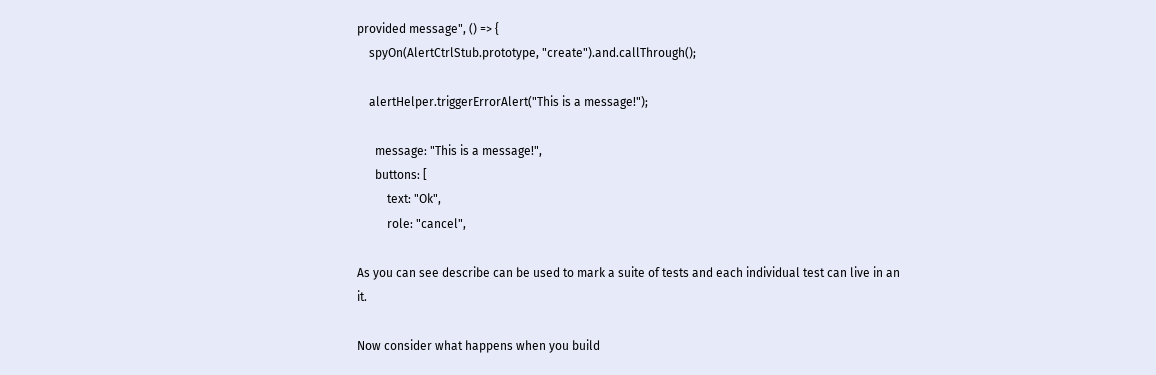provided message", () => {
    spyOn(AlertCtrlStub.prototype, "create").and.callThrough();

    alertHelper.triggerErrorAlert("This is a message!");

      message: "This is a message!",
      buttons: [
          text: "Ok",
          role: "cancel",

As you can see describe can be used to mark a suite of tests and each individual test can live in an it.

Now consider what happens when you build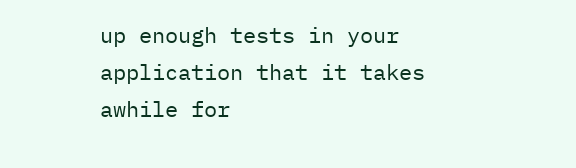up enough tests in your application that it takes awhile for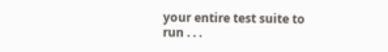your entire test suite to run . . .